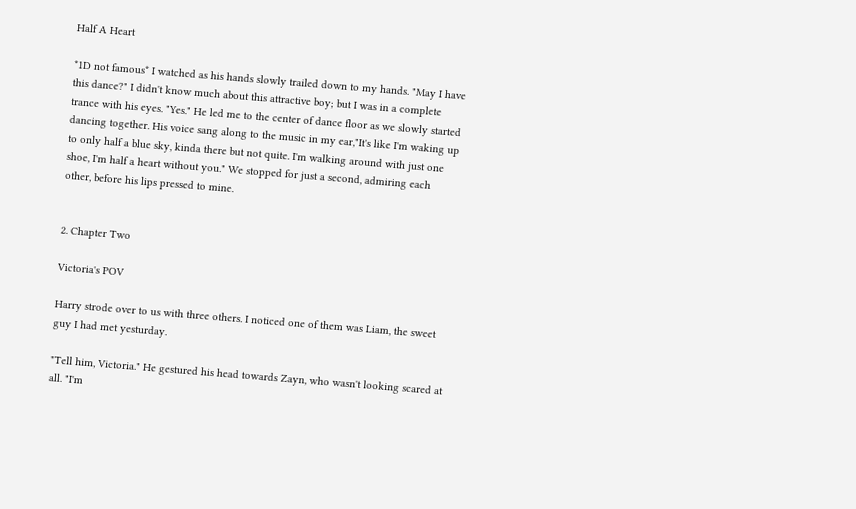Half A Heart

*1D not famous* I watched as his hands slowly trailed down to my hands. "May I have this dance?" I didn't know much about this attractive boy; but I was in a complete trance with his eyes. "Yes." He led me to the center of dance floor as we slowly started dancing together. His voice sang along to the music in my ear,"It's like I'm waking up to only half a blue sky, kinda there but not quite. I'm walking around with just one shoe, I'm half a heart without you." We stopped for just a second, admiring each other, before his lips pressed to mine.


2. Chapter Two

Victoria's POV

Harry strode over to us with three others. I noticed one of them was Liam, the sweet guy I had met yesturday.

"Tell him, Victoria." He gestured his head towards Zayn, who wasn't looking scared at all. "I'm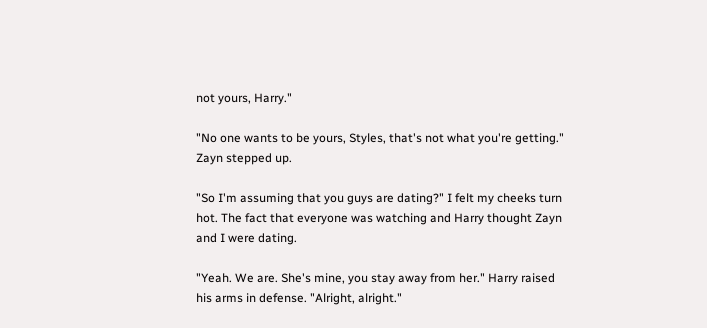not yours, Harry."

"No one wants to be yours, Styles, that's not what you're getting." Zayn stepped up.

"So I'm assuming that you guys are dating?" I felt my cheeks turn hot. The fact that everyone was watching and Harry thought Zayn and I were dating.

"Yeah. We are. She's mine, you stay away from her." Harry raised his arms in defense. "Alright, alright."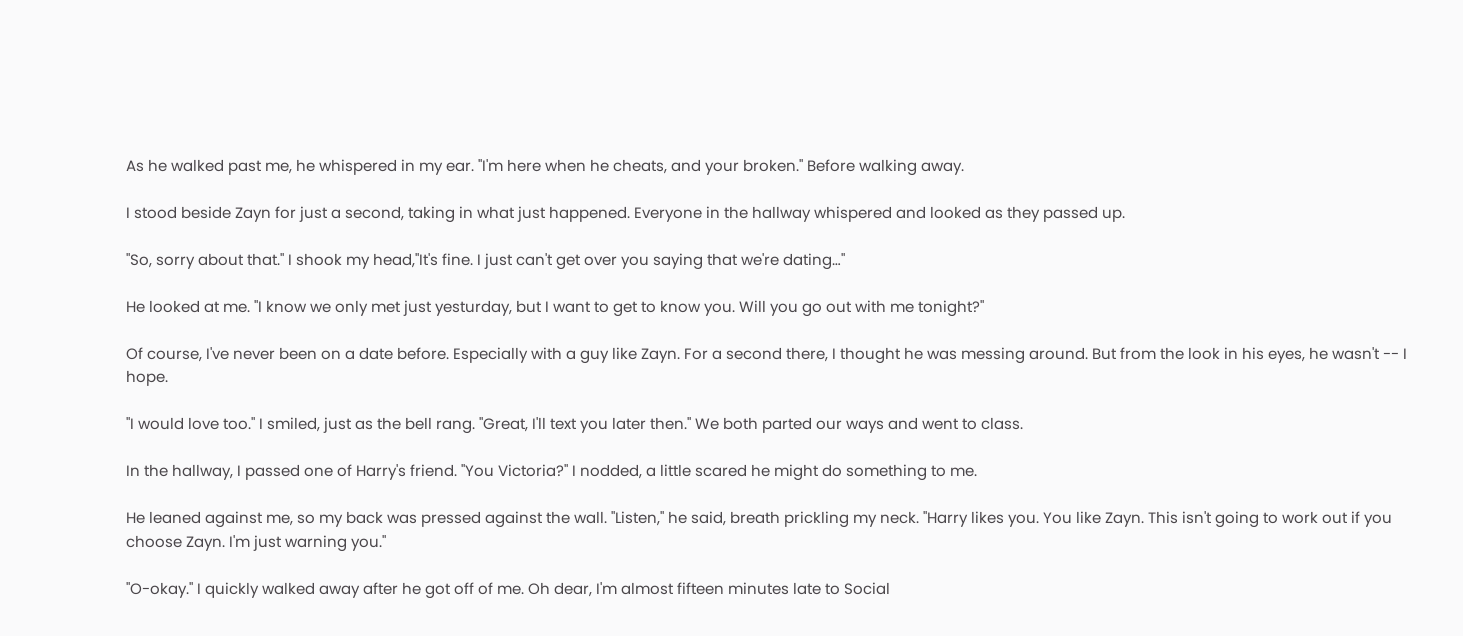As he walked past me, he whispered in my ear. "I'm here when he cheats, and your broken." Before walking away.

I stood beside Zayn for just a second, taking in what just happened. Everyone in the hallway whispered and looked as they passed up.

"So, sorry about that." I shook my head,"It's fine. I just can't get over you saying that we're dating…"

He looked at me. "I know we only met just yesturday, but I want to get to know you. Will you go out with me tonight?"

Of course, I've never been on a date before. Especially with a guy like Zayn. For a second there, I thought he was messing around. But from the look in his eyes, he wasn't -- I hope.

"I would love too." I smiled, just as the bell rang. "Great, I'll text you later then." We both parted our ways and went to class.

In the hallway, I passed one of Harry's friend. "You Victoria?" I nodded, a little scared he might do something to me.

He leaned against me, so my back was pressed against the wall. "Listen," he said, breath prickling my neck. "Harry likes you. You like Zayn. This isn't going to work out if you choose Zayn. I'm just warning you."

"O-okay." I quickly walked away after he got off of me. Oh dear, I'm almost fifteen minutes late to Social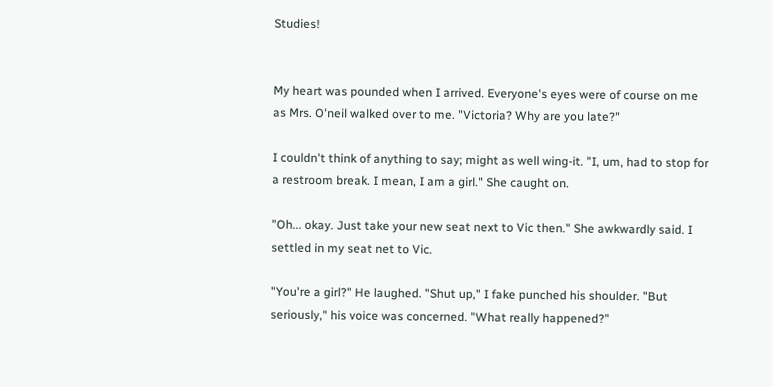Studies!


My heart was pounded when I arrived. Everyone's eyes were of course on me as Mrs. O'neil walked over to me. "Victoria? Why are you late?"

I couldn't think of anything to say; might as well wing-it. "I, um, had to stop for a restroom break. I mean, I am a girl." She caught on.

"Oh... okay. Just take your new seat next to Vic then." She awkwardly said. I settled in my seat net to Vic.

"You're a girl?" He laughed. "Shut up," I fake punched his shoulder. "But seriously," his voice was concerned. "What really happened?"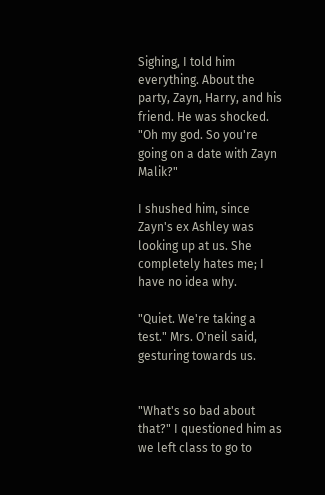Sighing, I told him everything. About the party, Zayn, Harry, and his friend. He was shocked. "Oh my god. So you're going on a date with Zayn Malik?"

I shushed him, since Zayn's ex Ashley was looking up at us. She completely hates me; I have no idea why.

"Quiet. We're taking a test." Mrs. O'neil said, gesturing towards us.


"What's so bad about that?" I questioned him as we left class to go to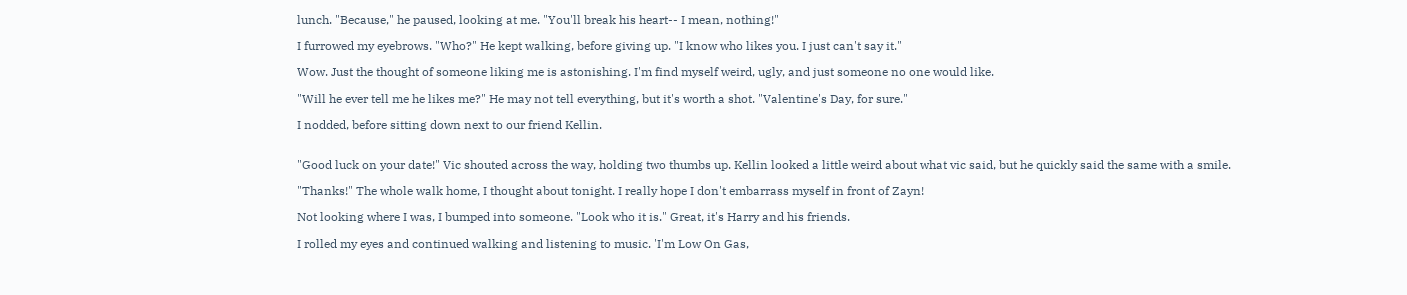lunch. "Because," he paused, looking at me. "You'll break his heart-- I mean, nothing!"

I furrowed my eyebrows. "Who?" He kept walking, before giving up. "I know who likes you. I just can't say it."

Wow. Just the thought of someone liking me is astonishing. I'm find myself weird, ugly, and just someone no one would like.

"Will he ever tell me he likes me?" He may not tell everything, but it's worth a shot. "Valentine's Day, for sure."

I nodded, before sitting down next to our friend Kellin.


"Good luck on your date!" Vic shouted across the way, holding two thumbs up. Kellin looked a little weird about what vic said, but he quickly said the same with a smile.

"Thanks!" The whole walk home, I thought about tonight. I really hope I don't embarrass myself in front of Zayn!

Not looking where I was, I bumped into someone. "Look who it is." Great, it's Harry and his friends.

I rolled my eyes and continued walking and listening to music. 'I'm Low On Gas,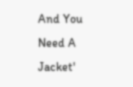And You Need A Jacket'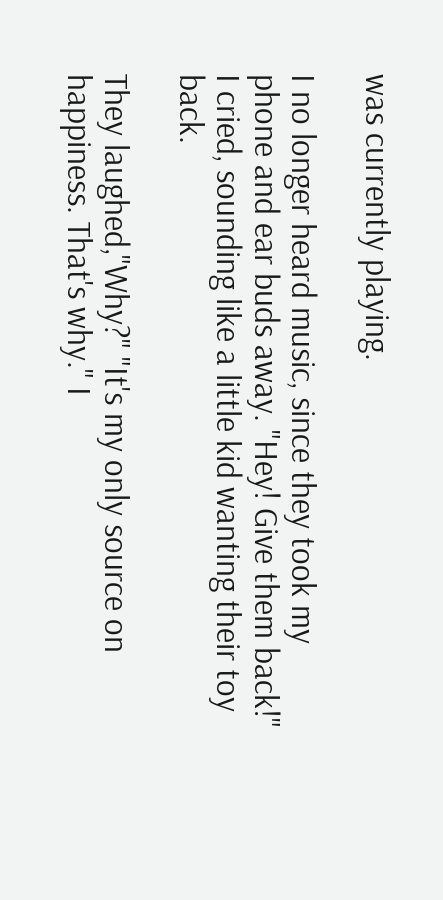was currently playing.

I no longer heard music, since they took my phone and ear buds away. "Hey! Give them back!" I cried, sounding like a little kid wanting their toy back.

They laughed,"Why?" "It's my only source on happiness. That's why." I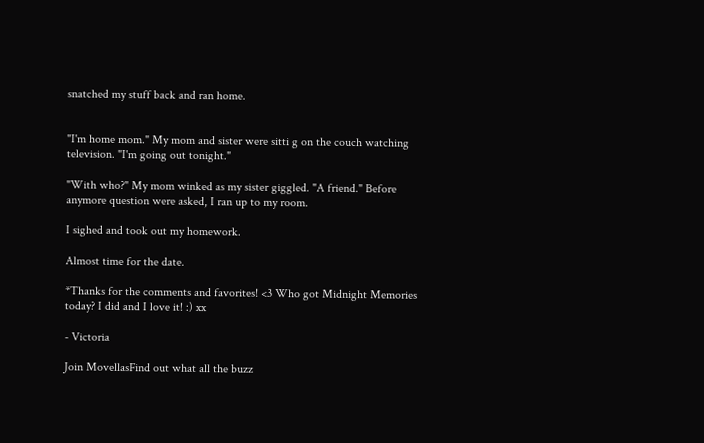snatched my stuff back and ran home.


"I'm home mom." My mom and sister were sitti g on the couch watching television. "I'm going out tonight."

"With who?" My mom winked as my sister giggled. "A friend." Before anymore question were asked, I ran up to my room.

I sighed and took out my homework.

Almost time for the date.

*Thanks for the comments and favorites! <3 Who got Midnight Memories today? I did and I love it! :) xx

- Victoria

Join MovellasFind out what all the buzz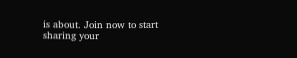is about. Join now to start sharing your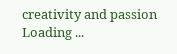creativity and passion
Loading ...